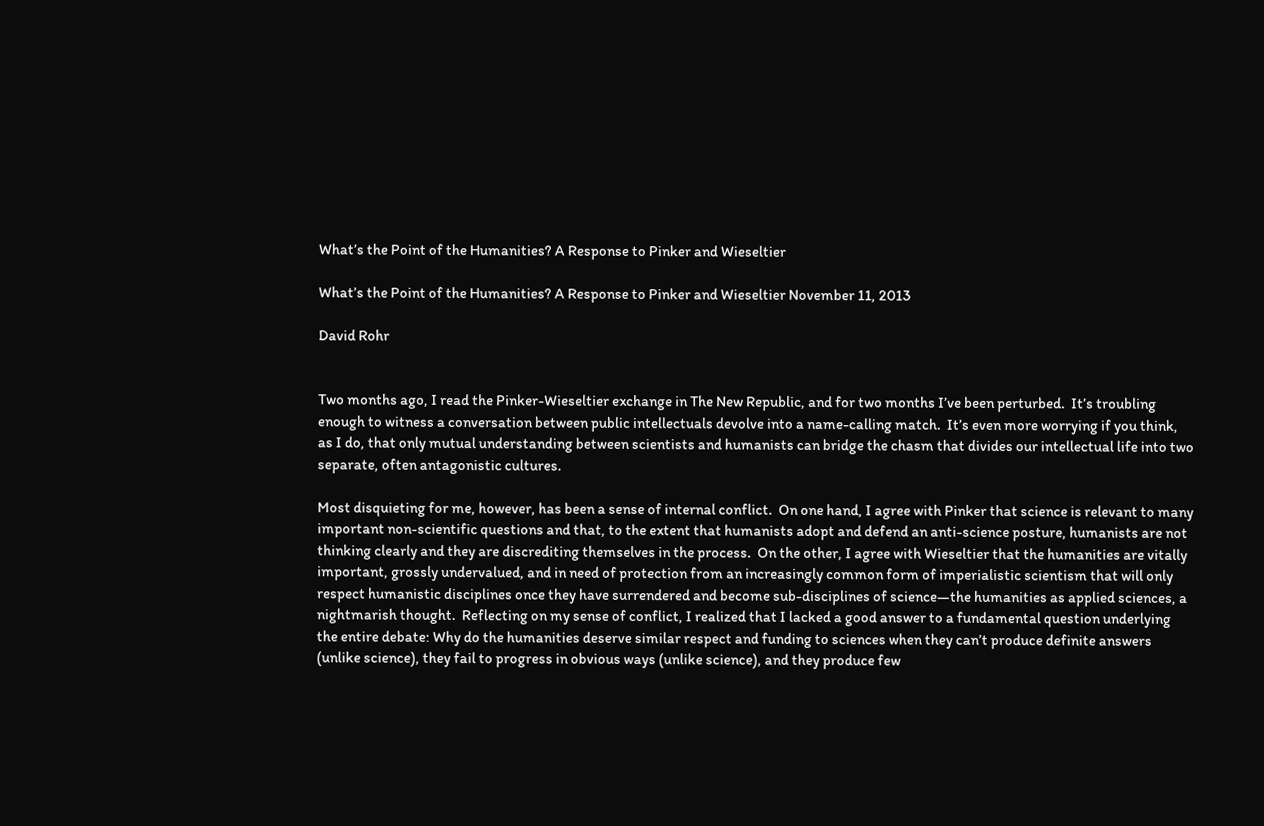What’s the Point of the Humanities? A Response to Pinker and Wieseltier

What’s the Point of the Humanities? A Response to Pinker and Wieseltier November 11, 2013

David Rohr


Two months ago, I read the Pinker-Wieseltier exchange in The New Republic, and for two months I’ve been perturbed.  It’s troubling enough to witness a conversation between public intellectuals devolve into a name-calling match.  It’s even more worrying if you think, as I do, that only mutual understanding between scientists and humanists can bridge the chasm that divides our intellectual life into two separate, often antagonistic cultures.

Most disquieting for me, however, has been a sense of internal conflict.  On one hand, I agree with Pinker that science is relevant to many important non-scientific questions and that, to the extent that humanists adopt and defend an anti-science posture, humanists are not thinking clearly and they are discrediting themselves in the process.  On the other, I agree with Wieseltier that the humanities are vitally important, grossly undervalued, and in need of protection from an increasingly common form of imperialistic scientism that will only respect humanistic disciplines once they have surrendered and become sub-disciplines of science—the humanities as applied sciences, a nightmarish thought.  Reflecting on my sense of conflict, I realized that I lacked a good answer to a fundamental question underlying the entire debate: Why do the humanities deserve similar respect and funding to sciences when they can’t produce definite answers (unlike science), they fail to progress in obvious ways (unlike science), and they produce few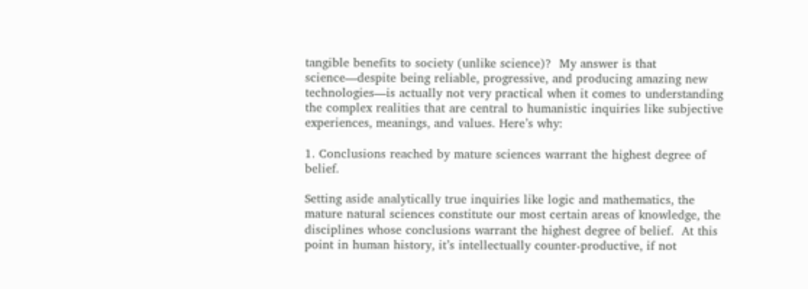tangible benefits to society (unlike science)?  My answer is that science—despite being reliable, progressive, and producing amazing new technologies—is actually not very practical when it comes to understanding the complex realities that are central to humanistic inquiries like subjective experiences, meanings, and values. Here’s why:

1. Conclusions reached by mature sciences warrant the highest degree of belief.

Setting aside analytically true inquiries like logic and mathematics, the mature natural sciences constitute our most certain areas of knowledge, the disciplines whose conclusions warrant the highest degree of belief.  At this point in human history, it’s intellectually counter-productive, if not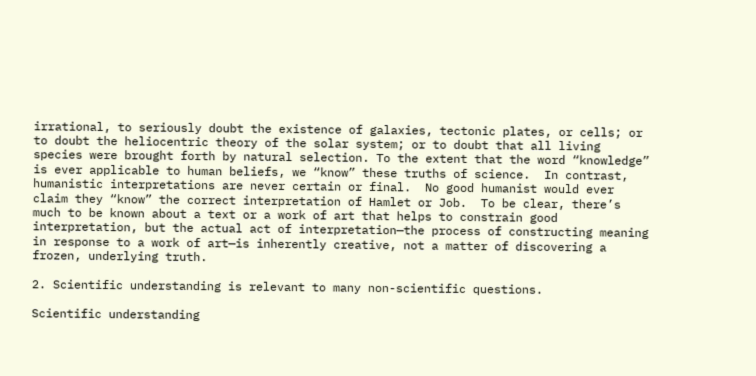irrational, to seriously doubt the existence of galaxies, tectonic plates, or cells; or to doubt the heliocentric theory of the solar system; or to doubt that all living species were brought forth by natural selection. To the extent that the word “knowledge” is ever applicable to human beliefs, we “know” these truths of science.  In contrast, humanistic interpretations are never certain or final.  No good humanist would ever claim they “know” the correct interpretation of Hamlet or Job.  To be clear, there’s much to be known about a text or a work of art that helps to constrain good interpretation, but the actual act of interpretation—the process of constructing meaning in response to a work of art—is inherently creative, not a matter of discovering a frozen, underlying truth.

2. Scientific understanding is relevant to many non-scientific questions.

Scientific understanding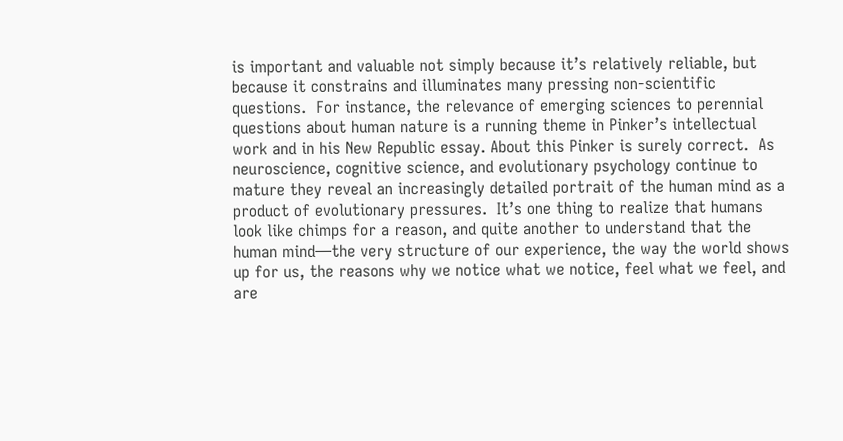is important and valuable not simply because it’s relatively reliable, but because it constrains and illuminates many pressing non-scientific questions.  For instance, the relevance of emerging sciences to perennial questions about human nature is a running theme in Pinker’s intellectual work and in his New Republic essay. About this Pinker is surely correct.  As neuroscience, cognitive science, and evolutionary psychology continue to mature they reveal an increasingly detailed portrait of the human mind as a product of evolutionary pressures.  It’s one thing to realize that humans look like chimps for a reason, and quite another to understand that the human mind—the very structure of our experience, the way the world shows up for us, the reasons why we notice what we notice, feel what we feel, and are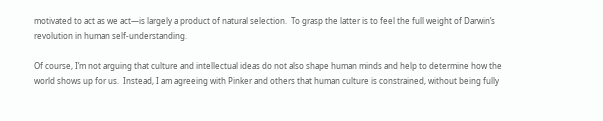motivated to act as we act—is largely a product of natural selection.  To grasp the latter is to feel the full weight of Darwin’s revolution in human self-understanding.

Of course, I’m not arguing that culture and intellectual ideas do not also shape human minds and help to determine how the world shows up for us.  Instead, I am agreeing with Pinker and others that human culture is constrained, without being fully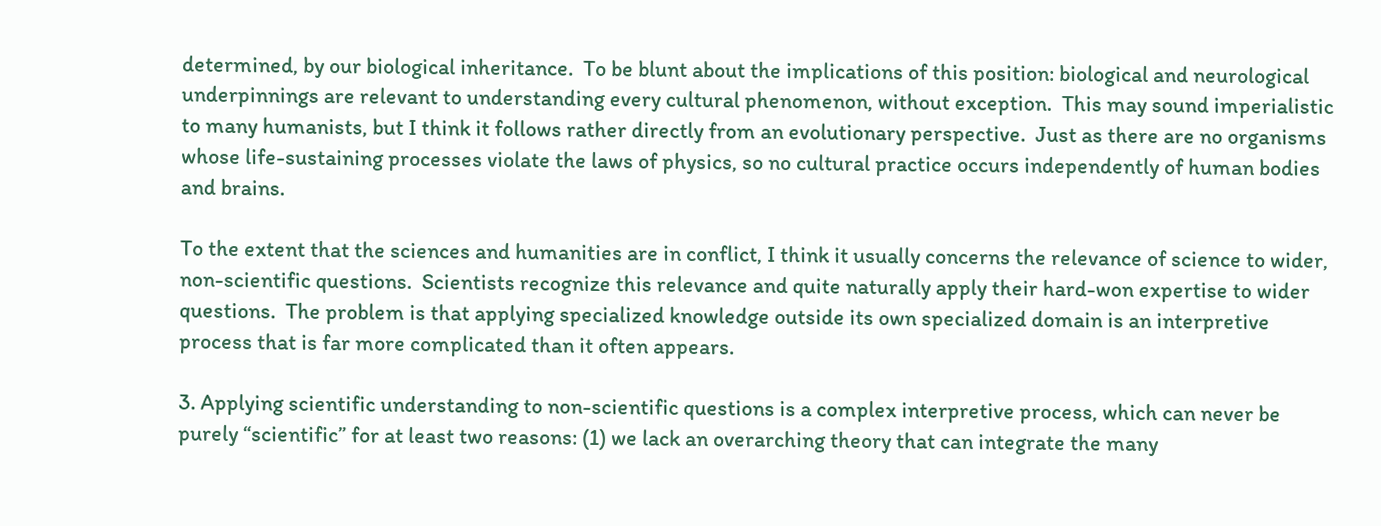determined, by our biological inheritance.  To be blunt about the implications of this position: biological and neurological underpinnings are relevant to understanding every cultural phenomenon, without exception.  This may sound imperialistic to many humanists, but I think it follows rather directly from an evolutionary perspective.  Just as there are no organisms whose life-sustaining processes violate the laws of physics, so no cultural practice occurs independently of human bodies and brains.

To the extent that the sciences and humanities are in conflict, I think it usually concerns the relevance of science to wider, non-scientific questions.  Scientists recognize this relevance and quite naturally apply their hard-won expertise to wider questions.  The problem is that applying specialized knowledge outside its own specialized domain is an interpretive process that is far more complicated than it often appears.

3. Applying scientific understanding to non-scientific questions is a complex interpretive process, which can never be purely “scientific” for at least two reasons: (1) we lack an overarching theory that can integrate the many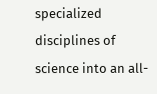specialized disciplines of science into an all-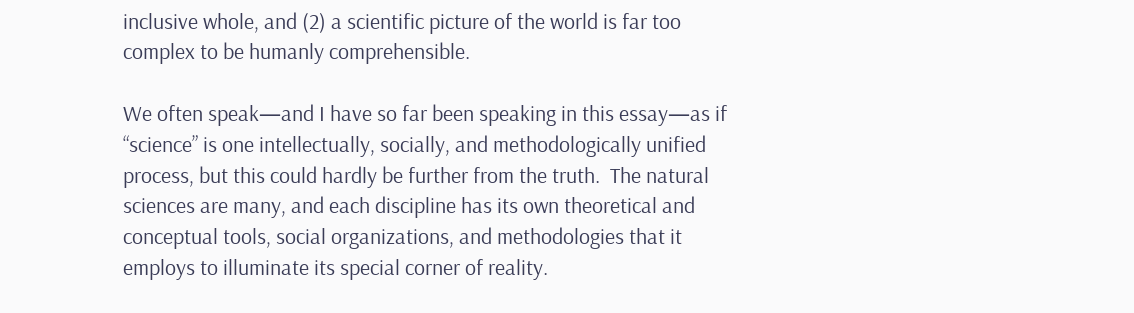inclusive whole, and (2) a scientific picture of the world is far too complex to be humanly comprehensible.

We often speak—and I have so far been speaking in this essay—as if “science” is one intellectually, socially, and methodologically unified process, but this could hardly be further from the truth.  The natural sciences are many, and each discipline has its own theoretical and conceptual tools, social organizations, and methodologies that it employs to illuminate its special corner of reality.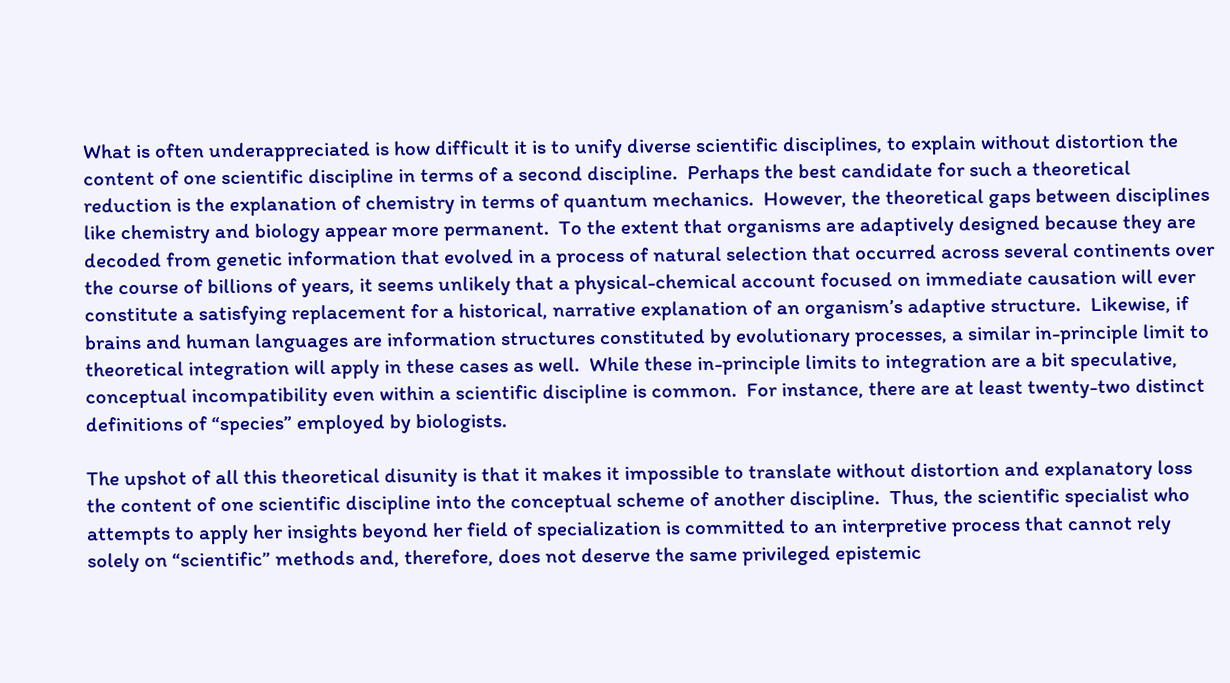What is often underappreciated is how difficult it is to unify diverse scientific disciplines, to explain without distortion the content of one scientific discipline in terms of a second discipline.  Perhaps the best candidate for such a theoretical reduction is the explanation of chemistry in terms of quantum mechanics.  However, the theoretical gaps between disciplines like chemistry and biology appear more permanent.  To the extent that organisms are adaptively designed because they are decoded from genetic information that evolved in a process of natural selection that occurred across several continents over the course of billions of years, it seems unlikely that a physical-chemical account focused on immediate causation will ever constitute a satisfying replacement for a historical, narrative explanation of an organism’s adaptive structure.  Likewise, if brains and human languages are information structures constituted by evolutionary processes, a similar in-principle limit to theoretical integration will apply in these cases as well.  While these in-principle limits to integration are a bit speculative, conceptual incompatibility even within a scientific discipline is common.  For instance, there are at least twenty-two distinct definitions of “species” employed by biologists.

The upshot of all this theoretical disunity is that it makes it impossible to translate without distortion and explanatory loss the content of one scientific discipline into the conceptual scheme of another discipline.  Thus, the scientific specialist who attempts to apply her insights beyond her field of specialization is committed to an interpretive process that cannot rely solely on “scientific” methods and, therefore, does not deserve the same privileged epistemic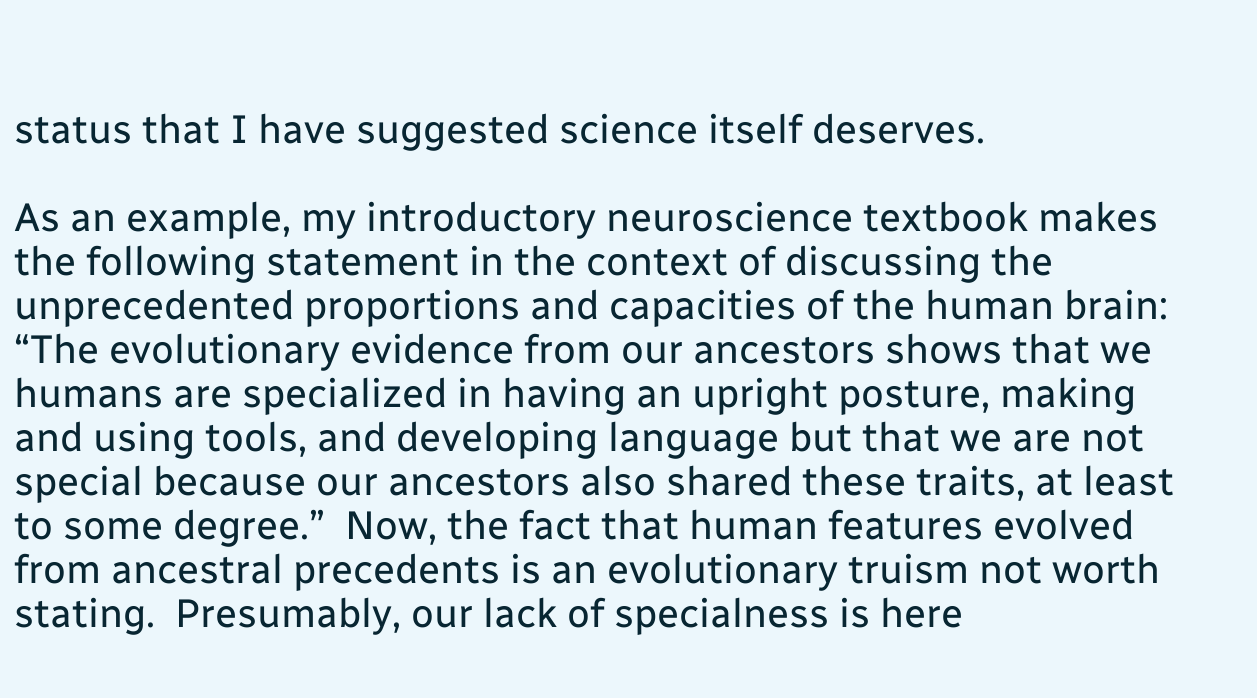status that I have suggested science itself deserves.

As an example, my introductory neuroscience textbook makes the following statement in the context of discussing the unprecedented proportions and capacities of the human brain: “The evolutionary evidence from our ancestors shows that we humans are specialized in having an upright posture, making and using tools, and developing language but that we are not special because our ancestors also shared these traits, at least to some degree.”  Now, the fact that human features evolved from ancestral precedents is an evolutionary truism not worth stating.  Presumably, our lack of specialness is here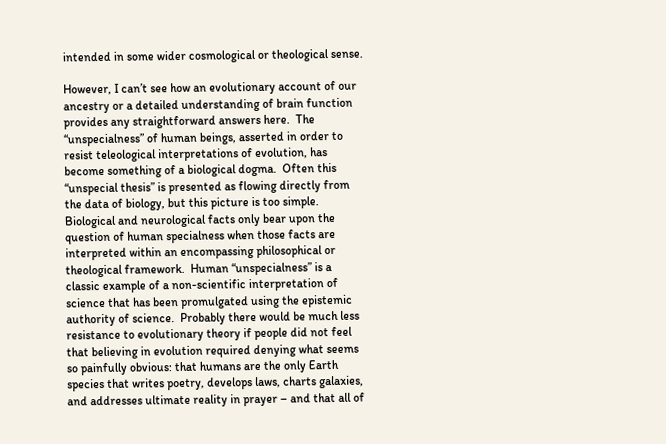intended in some wider cosmological or theological sense.

However, I can’t see how an evolutionary account of our ancestry or a detailed understanding of brain function provides any straightforward answers here.  The “unspecialness” of human beings, asserted in order to resist teleological interpretations of evolution, has become something of a biological dogma.  Often this “unspecial thesis” is presented as flowing directly from the data of biology, but this picture is too simple.  Biological and neurological facts only bear upon the question of human specialness when those facts are interpreted within an encompassing philosophical or theological framework.  Human “unspecialness” is a classic example of a non-scientific interpretation of science that has been promulgated using the epistemic authority of science.  Probably there would be much less resistance to evolutionary theory if people did not feel that believing in evolution required denying what seems so painfully obvious: that humans are the only Earth species that writes poetry, develops laws, charts galaxies, and addresses ultimate reality in prayer – and that all of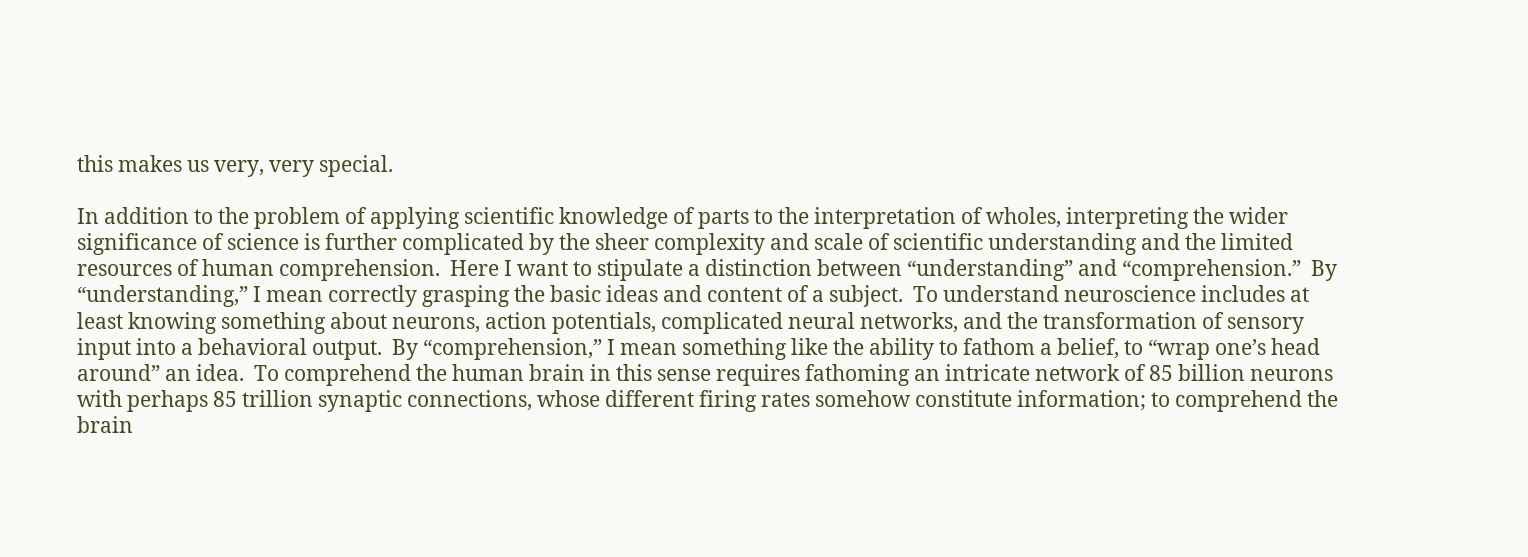this makes us very, very special.

In addition to the problem of applying scientific knowledge of parts to the interpretation of wholes, interpreting the wider significance of science is further complicated by the sheer complexity and scale of scientific understanding and the limited resources of human comprehension.  Here I want to stipulate a distinction between “understanding” and “comprehension.”  By “understanding,” I mean correctly grasping the basic ideas and content of a subject.  To understand neuroscience includes at least knowing something about neurons, action potentials, complicated neural networks, and the transformation of sensory input into a behavioral output.  By “comprehension,” I mean something like the ability to fathom a belief, to “wrap one’s head around” an idea.  To comprehend the human brain in this sense requires fathoming an intricate network of 85 billion neurons with perhaps 85 trillion synaptic connections, whose different firing rates somehow constitute information; to comprehend the brain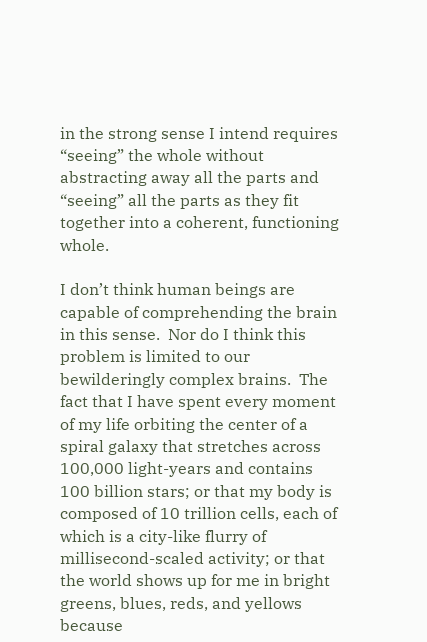in the strong sense I intend requires “seeing” the whole without abstracting away all the parts and “seeing” all the parts as they fit together into a coherent, functioning whole.

I don’t think human beings are capable of comprehending the brain in this sense.  Nor do I think this problem is limited to our bewilderingly complex brains.  The fact that I have spent every moment of my life orbiting the center of a spiral galaxy that stretches across 100,000 light-years and contains 100 billion stars; or that my body is composed of 10 trillion cells, each of which is a city-like flurry of millisecond-scaled activity; or that the world shows up for me in bright greens, blues, reds, and yellows because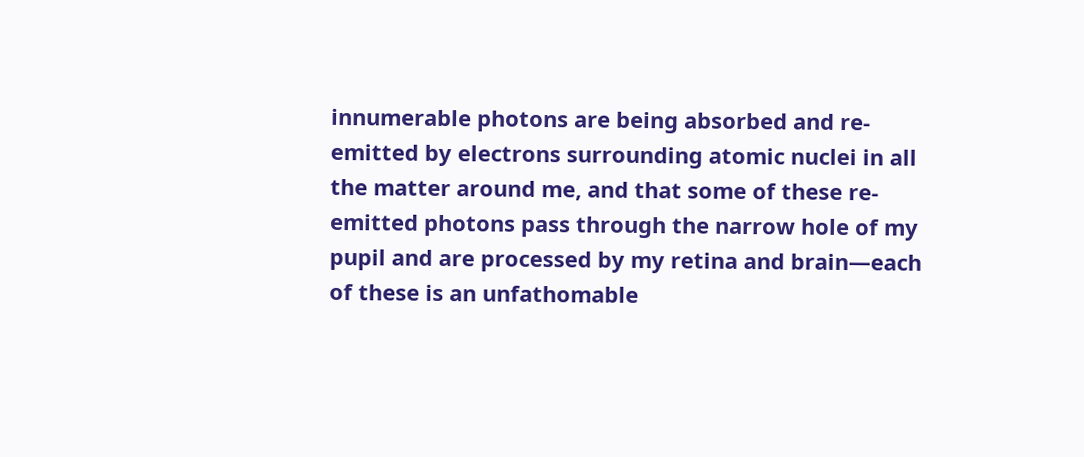innumerable photons are being absorbed and re-emitted by electrons surrounding atomic nuclei in all the matter around me, and that some of these re-emitted photons pass through the narrow hole of my pupil and are processed by my retina and brain—each of these is an unfathomable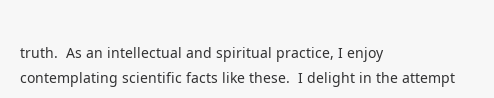truth.  As an intellectual and spiritual practice, I enjoy contemplating scientific facts like these.  I delight in the attempt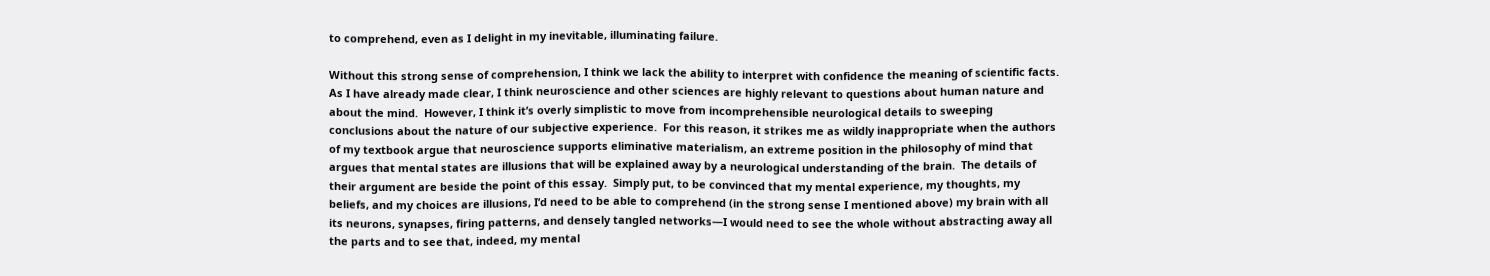to comprehend, even as I delight in my inevitable, illuminating failure.

Without this strong sense of comprehension, I think we lack the ability to interpret with confidence the meaning of scientific facts.  As I have already made clear, I think neuroscience and other sciences are highly relevant to questions about human nature and about the mind.  However, I think it’s overly simplistic to move from incomprehensible neurological details to sweeping conclusions about the nature of our subjective experience.  For this reason, it strikes me as wildly inappropriate when the authors of my textbook argue that neuroscience supports eliminative materialism, an extreme position in the philosophy of mind that argues that mental states are illusions that will be explained away by a neurological understanding of the brain.  The details of their argument are beside the point of this essay.  Simply put, to be convinced that my mental experience, my thoughts, my beliefs, and my choices are illusions, I’d need to be able to comprehend (in the strong sense I mentioned above) my brain with all its neurons, synapses, firing patterns, and densely tangled networks—I would need to see the whole without abstracting away all the parts and to see that, indeed, my mental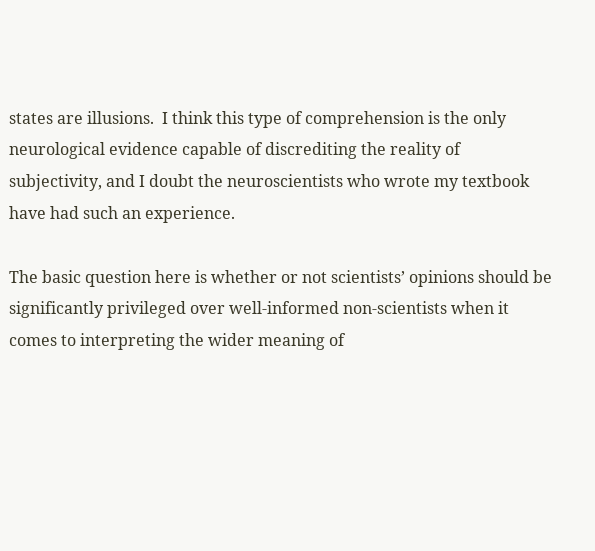states are illusions.  I think this type of comprehension is the only neurological evidence capable of discrediting the reality of subjectivity, and I doubt the neuroscientists who wrote my textbook have had such an experience.

The basic question here is whether or not scientists’ opinions should be significantly privileged over well-informed non-scientists when it comes to interpreting the wider meaning of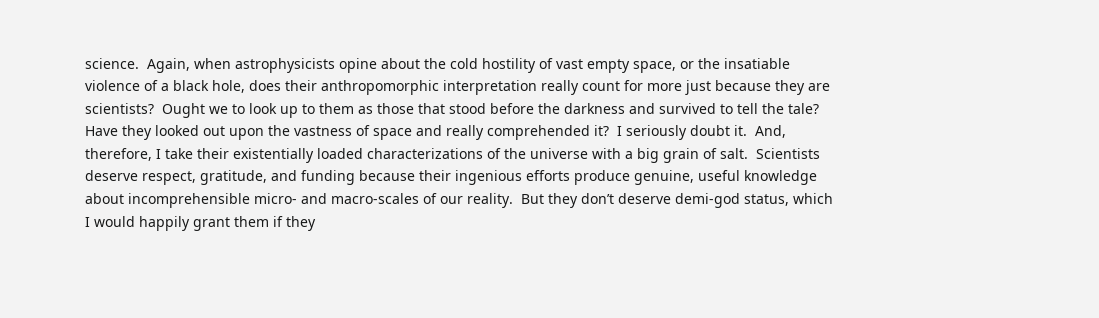science.  Again, when astrophysicists opine about the cold hostility of vast empty space, or the insatiable violence of a black hole, does their anthropomorphic interpretation really count for more just because they are scientists?  Ought we to look up to them as those that stood before the darkness and survived to tell the tale?  Have they looked out upon the vastness of space and really comprehended it?  I seriously doubt it.  And, therefore, I take their existentially loaded characterizations of the universe with a big grain of salt.  Scientists deserve respect, gratitude, and funding because their ingenious efforts produce genuine, useful knowledge about incomprehensible micro- and macro-scales of our reality.  But they don’t deserve demi-god status, which I would happily grant them if they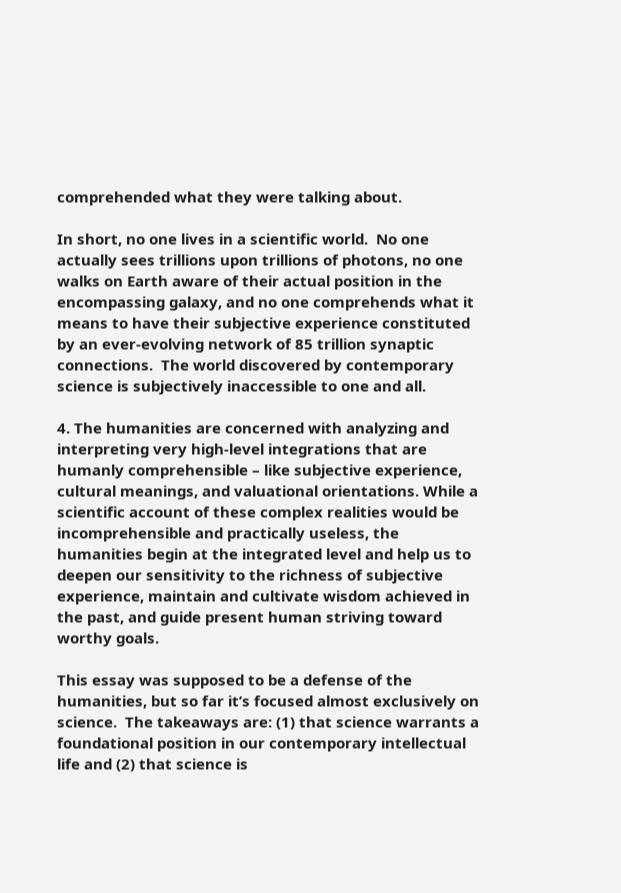comprehended what they were talking about.

In short, no one lives in a scientific world.  No one actually sees trillions upon trillions of photons, no one walks on Earth aware of their actual position in the encompassing galaxy, and no one comprehends what it means to have their subjective experience constituted by an ever-evolving network of 85 trillion synaptic connections.  The world discovered by contemporary science is subjectively inaccessible to one and all.

4. The humanities are concerned with analyzing and interpreting very high-level integrations that are humanly comprehensible – like subjective experience, cultural meanings, and valuational orientations. While a scientific account of these complex realities would be incomprehensible and practically useless, the humanities begin at the integrated level and help us to deepen our sensitivity to the richness of subjective experience, maintain and cultivate wisdom achieved in the past, and guide present human striving toward worthy goals.

This essay was supposed to be a defense of the humanities, but so far it’s focused almost exclusively on science.  The takeaways are: (1) that science warrants a foundational position in our contemporary intellectual life and (2) that science is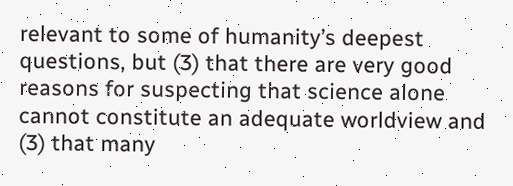relevant to some of humanity’s deepest questions, but (3) that there are very good reasons for suspecting that science alone cannot constitute an adequate worldview and (3) that many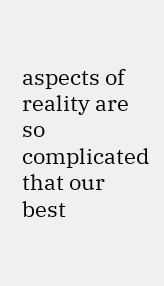aspects of reality are so complicated that our best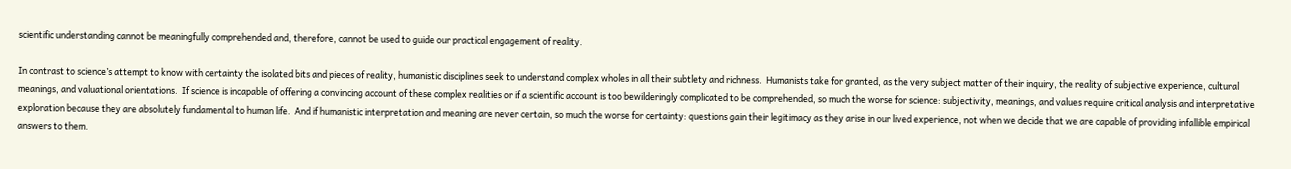scientific understanding cannot be meaningfully comprehended and, therefore, cannot be used to guide our practical engagement of reality.

In contrast to science’s attempt to know with certainty the isolated bits and pieces of reality, humanistic disciplines seek to understand complex wholes in all their subtlety and richness.  Humanists take for granted, as the very subject matter of their inquiry, the reality of subjective experience, cultural meanings, and valuational orientations.  If science is incapable of offering a convincing account of these complex realities or if a scientific account is too bewilderingly complicated to be comprehended, so much the worse for science: subjectivity, meanings, and values require critical analysis and interpretative exploration because they are absolutely fundamental to human life.  And if humanistic interpretation and meaning are never certain, so much the worse for certainty: questions gain their legitimacy as they arise in our lived experience, not when we decide that we are capable of providing infallible empirical answers to them.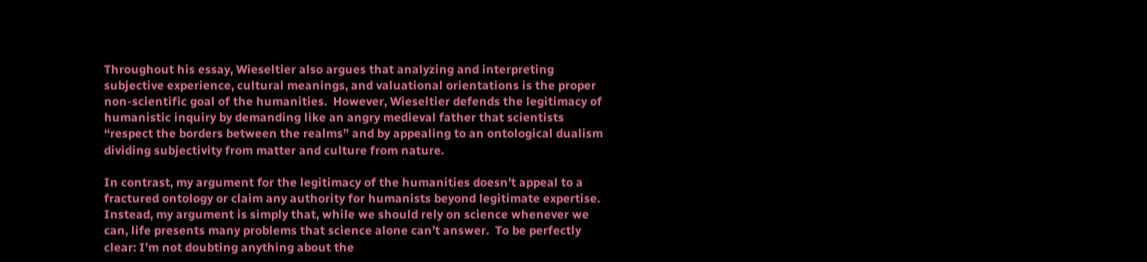Throughout his essay, Wieseltier also argues that analyzing and interpreting subjective experience, cultural meanings, and valuational orientations is the proper non-scientific goal of the humanities.  However, Wieseltier defends the legitimacy of humanistic inquiry by demanding like an angry medieval father that scientists “respect the borders between the realms” and by appealing to an ontological dualism dividing subjectivity from matter and culture from nature.

In contrast, my argument for the legitimacy of the humanities doesn’t appeal to a fractured ontology or claim any authority for humanists beyond legitimate expertise.  Instead, my argument is simply that, while we should rely on science whenever we can, life presents many problems that science alone can’t answer.  To be perfectly clear: I’m not doubting anything about the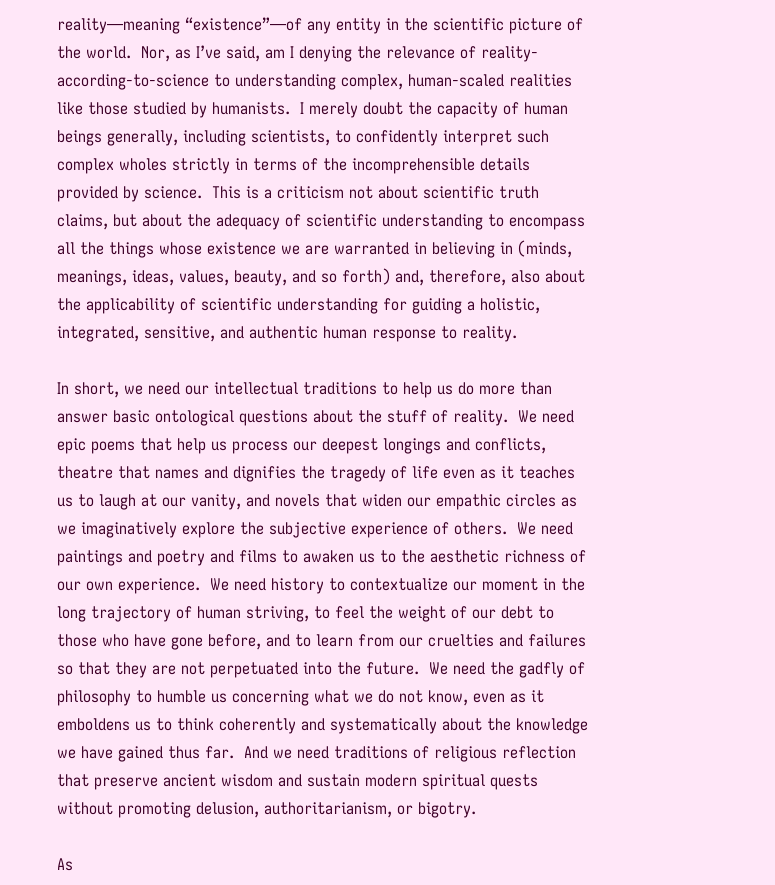reality—meaning “existence”—of any entity in the scientific picture of the world.  Nor, as I’ve said, am I denying the relevance of reality-according-to-science to understanding complex, human-scaled realities like those studied by humanists.  I merely doubt the capacity of human beings generally, including scientists, to confidently interpret such complex wholes strictly in terms of the incomprehensible details provided by science.  This is a criticism not about scientific truth claims, but about the adequacy of scientific understanding to encompass all the things whose existence we are warranted in believing in (minds, meanings, ideas, values, beauty, and so forth) and, therefore, also about the applicability of scientific understanding for guiding a holistic, integrated, sensitive, and authentic human response to reality.

In short, we need our intellectual traditions to help us do more than answer basic ontological questions about the stuff of reality.  We need epic poems that help us process our deepest longings and conflicts, theatre that names and dignifies the tragedy of life even as it teaches us to laugh at our vanity, and novels that widen our empathic circles as we imaginatively explore the subjective experience of others.  We need paintings and poetry and films to awaken us to the aesthetic richness of our own experience.  We need history to contextualize our moment in the long trajectory of human striving, to feel the weight of our debt to those who have gone before, and to learn from our cruelties and failures so that they are not perpetuated into the future.  We need the gadfly of philosophy to humble us concerning what we do not know, even as it emboldens us to think coherently and systematically about the knowledge we have gained thus far.  And we need traditions of religious reflection that preserve ancient wisdom and sustain modern spiritual quests without promoting delusion, authoritarianism, or bigotry.

As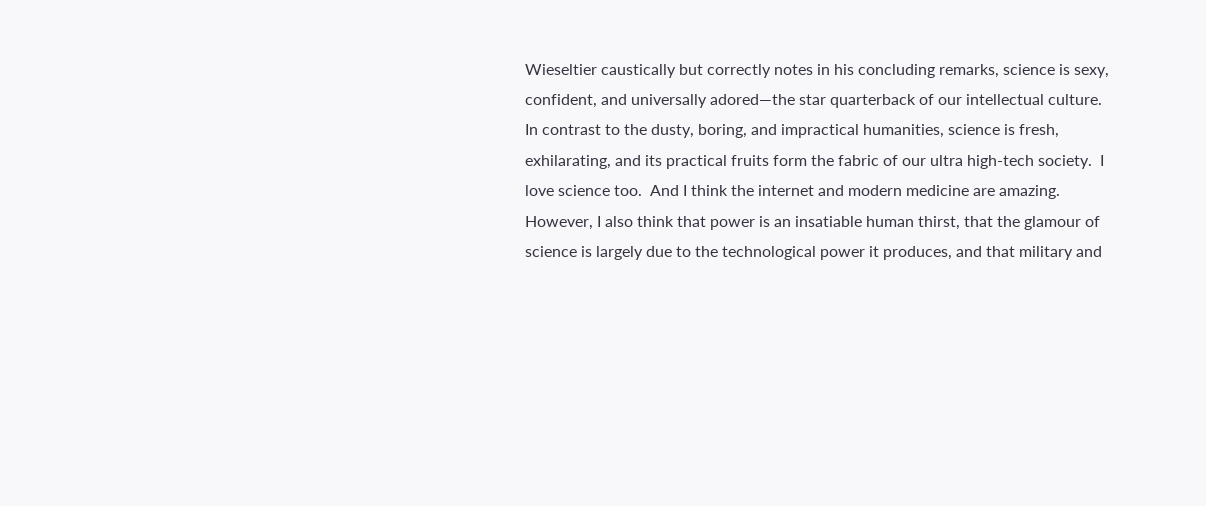Wieseltier caustically but correctly notes in his concluding remarks, science is sexy, confident, and universally adored—the star quarterback of our intellectual culture.  In contrast to the dusty, boring, and impractical humanities, science is fresh, exhilarating, and its practical fruits form the fabric of our ultra high-tech society.  I love science too.  And I think the internet and modern medicine are amazing.  However, I also think that power is an insatiable human thirst, that the glamour of science is largely due to the technological power it produces, and that military and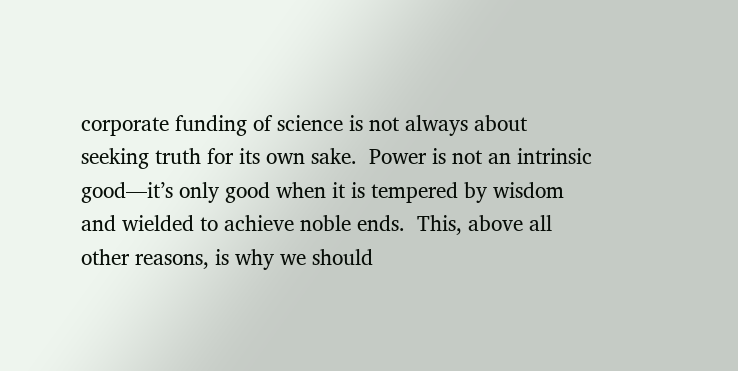corporate funding of science is not always about seeking truth for its own sake.  Power is not an intrinsic good—it’s only good when it is tempered by wisdom and wielded to achieve noble ends.  This, above all other reasons, is why we should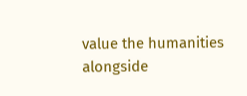value the humanities alongside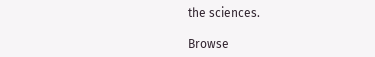the sciences.

Browse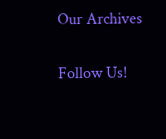Our Archives

Follow Us!